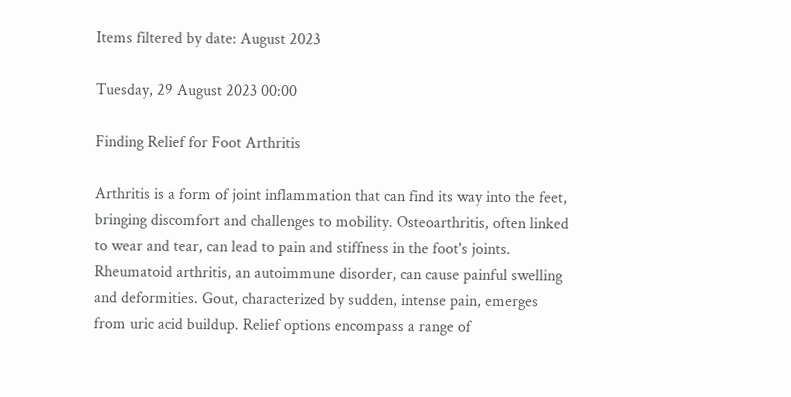Items filtered by date: August 2023

Tuesday, 29 August 2023 00:00

Finding Relief for Foot Arthritis

Arthritis is a form of joint inflammation that can find its way into the feet, bringing discomfort and challenges to mobility. Osteoarthritis, often linked to wear and tear, can lead to pain and stiffness in the foot's joints. Rheumatoid arthritis, an autoimmune disorder, can cause painful swelling and deformities. Gout, characterized by sudden, intense pain, emerges from uric acid buildup. Relief options encompass a range of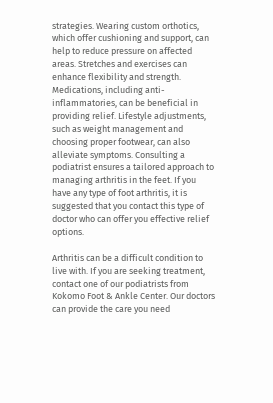strategies. Wearing custom orthotics, which offer cushioning and support, can help to reduce pressure on affected areas. Stretches and exercises can enhance flexibility and strength. Medications, including anti-inflammatories, can be beneficial in providing relief. Lifestyle adjustments, such as weight management and choosing proper footwear, can also alleviate symptoms. Consulting a podiatrist ensures a tailored approach to managing arthritis in the feet. If you have any type of foot arthritis, it is suggested that you contact this type of doctor who can offer you effective relief options.

Arthritis can be a difficult condition to live with. If you are seeking treatment, contact one of our podiatrists from Kokomo Foot & Ankle Center. Our doctors can provide the care you need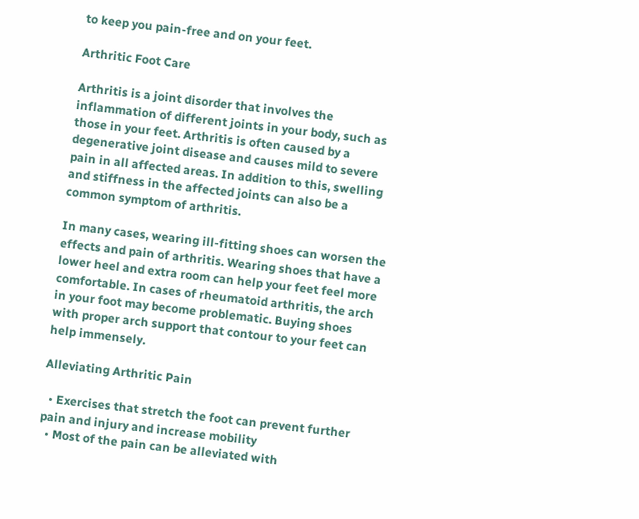to keep you pain-free and on your feet.

Arthritic Foot Care

Arthritis is a joint disorder that involves the inflammation of different joints in your body, such as those in your feet. Arthritis is often caused by a degenerative joint disease and causes mild to severe pain in all affected areas. In addition to this, swelling and stiffness in the affected joints can also be a common symptom of arthritis.

In many cases, wearing ill-fitting shoes can worsen the effects and pain of arthritis. Wearing shoes that have a lower heel and extra room can help your feet feel more comfortable. In cases of rheumatoid arthritis, the arch in your foot may become problematic. Buying shoes with proper arch support that contour to your feet can help immensely.

Alleviating Arthritic Pain

  • Exercises that stretch the foot can prevent further pain and injury and increase mobility
  • Most of the pain can be alleviated with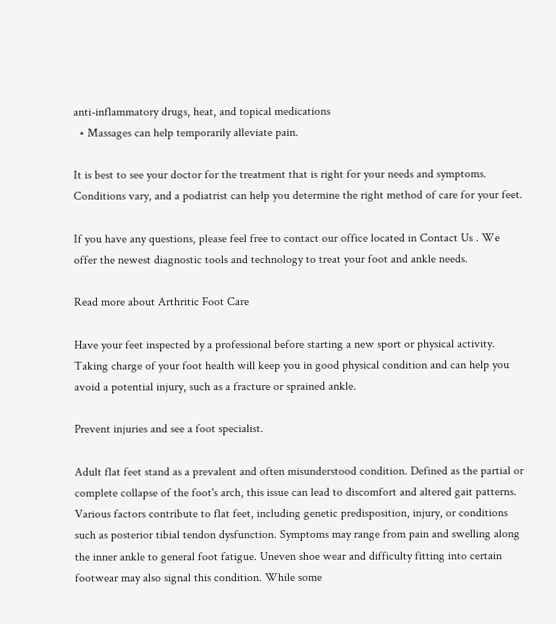anti-inflammatory drugs, heat, and topical medications
  • Massages can help temporarily alleviate pain.

It is best to see your doctor for the treatment that is right for your needs and symptoms. Conditions vary, and a podiatrist can help you determine the right method of care for your feet.

If you have any questions, please feel free to contact our office located in Contact Us . We offer the newest diagnostic tools and technology to treat your foot and ankle needs.

Read more about Arthritic Foot Care

Have your feet inspected by a professional before starting a new sport or physical activity. Taking charge of your foot health will keep you in good physical condition and can help you avoid a potential injury, such as a fracture or sprained ankle.

Prevent injuries and see a foot specialist.

Adult flat feet stand as a prevalent and often misunderstood condition. Defined as the partial or complete collapse of the foot's arch, this issue can lead to discomfort and altered gait patterns. Various factors contribute to flat feet, including genetic predisposition, injury, or conditions such as posterior tibial tendon dysfunction. Symptoms may range from pain and swelling along the inner ankle to general foot fatigue. Uneven shoe wear and difficulty fitting into certain footwear may also signal this condition. While some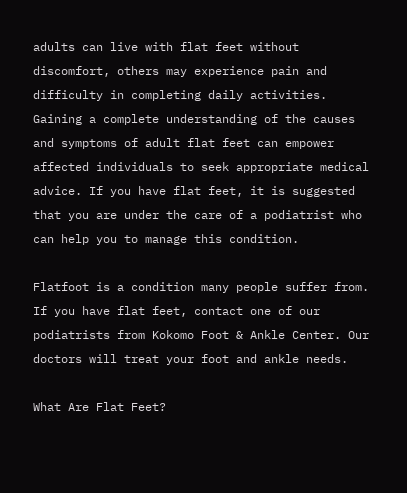adults can live with flat feet without discomfort, others may experience pain and difficulty in completing daily activities. Gaining a complete understanding of the causes and symptoms of adult flat feet can empower affected individuals to seek appropriate medical advice. If you have flat feet, it is suggested that you are under the care of a podiatrist who can help you to manage this condition.

Flatfoot is a condition many people suffer from. If you have flat feet, contact one of our podiatrists from Kokomo Foot & Ankle Center. Our doctors will treat your foot and ankle needs.

What Are Flat Feet?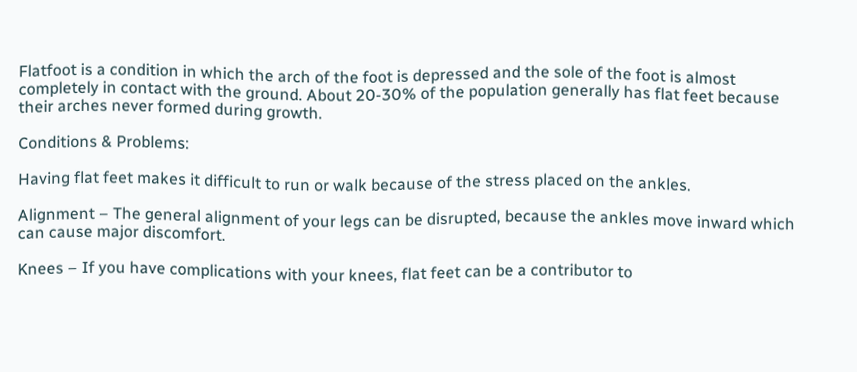Flatfoot is a condition in which the arch of the foot is depressed and the sole of the foot is almost completely in contact with the ground. About 20-30% of the population generally has flat feet because their arches never formed during growth.

Conditions & Problems:

Having flat feet makes it difficult to run or walk because of the stress placed on the ankles.

Alignment – The general alignment of your legs can be disrupted, because the ankles move inward which can cause major discomfort.

Knees – If you have complications with your knees, flat feet can be a contributor to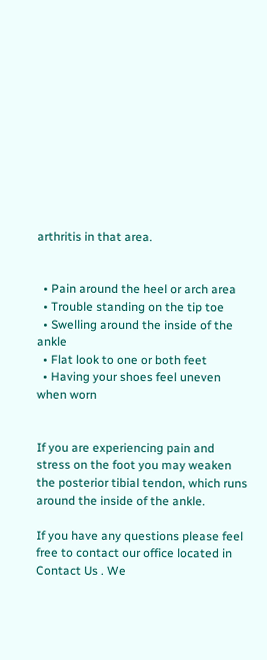arthritis in that area.


  • Pain around the heel or arch area
  • Trouble standing on the tip toe
  • Swelling around the inside of the ankle
  • Flat look to one or both feet
  • Having your shoes feel uneven when worn


If you are experiencing pain and stress on the foot you may weaken the posterior tibial tendon, which runs around the inside of the ankle.

If you have any questions please feel free to contact our office located in Contact Us . We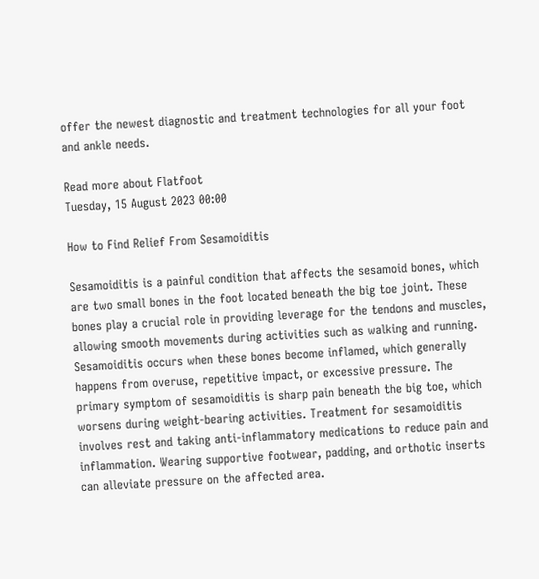offer the newest diagnostic and treatment technologies for all your foot and ankle needs.

Read more about Flatfoot
Tuesday, 15 August 2023 00:00

How to Find Relief From Sesamoiditis

Sesamoiditis is a painful condition that affects the sesamoid bones, which are two small bones in the foot located beneath the big toe joint. These bones play a crucial role in providing leverage for the tendons and muscles, allowing smooth movements during activities such as walking and running. Sesamoiditis occurs when these bones become inflamed, which generally happens from overuse, repetitive impact, or excessive pressure. The primary symptom of sesamoiditis is sharp pain beneath the big toe, which worsens during weight-bearing activities. Treatment for sesamoiditis involves rest and taking anti-inflammatory medications to reduce pain and inflammation. Wearing supportive footwear, padding, and orthotic inserts can alleviate pressure on the affected area.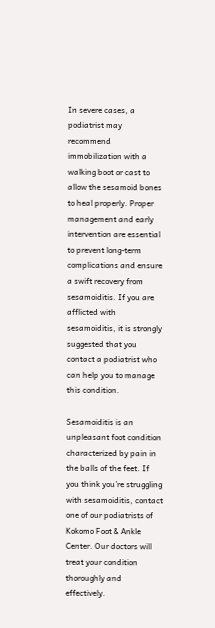In severe cases, a podiatrist may recommend immobilization with a walking boot or cast to allow the sesamoid bones to heal properly. Proper management and early intervention are essential to prevent long-term complications and ensure a swift recovery from sesamoiditis. If you are afflicted with sesamoiditis, it is strongly suggested that you contact a podiatrist who can help you to manage this condition.

Sesamoiditis is an unpleasant foot condition characterized by pain in the balls of the feet. If you think you’re struggling with sesamoiditis, contact one of our podiatrists of Kokomo Foot & Ankle Center. Our doctors will treat your condition thoroughly and effectively.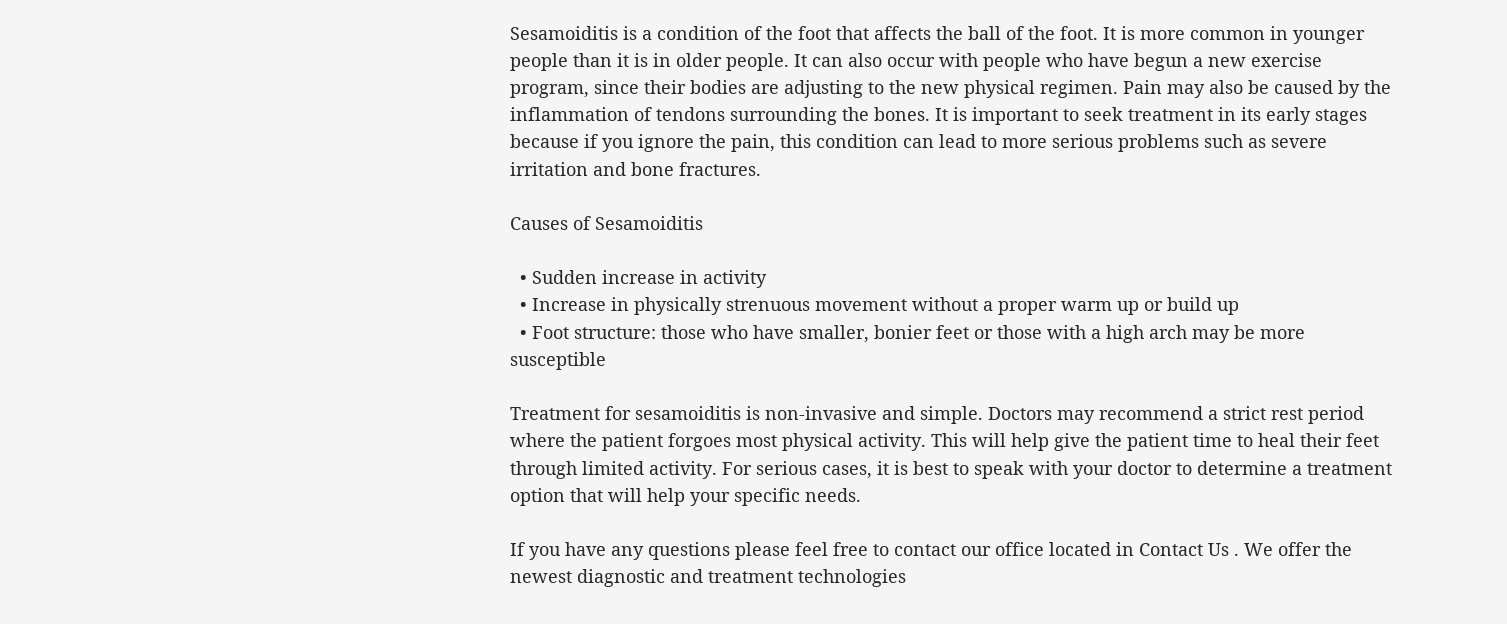Sesamoiditis is a condition of the foot that affects the ball of the foot. It is more common in younger people than it is in older people. It can also occur with people who have begun a new exercise program, since their bodies are adjusting to the new physical regimen. Pain may also be caused by the inflammation of tendons surrounding the bones. It is important to seek treatment in its early stages because if you ignore the pain, this condition can lead to more serious problems such as severe irritation and bone fractures.

Causes of Sesamoiditis

  • Sudden increase in activity
  • Increase in physically strenuous movement without a proper warm up or build up
  • Foot structure: those who have smaller, bonier feet or those with a high arch may be more susceptible

Treatment for sesamoiditis is non-invasive and simple. Doctors may recommend a strict rest period where the patient forgoes most physical activity. This will help give the patient time to heal their feet through limited activity. For serious cases, it is best to speak with your doctor to determine a treatment option that will help your specific needs.

If you have any questions please feel free to contact our office located in Contact Us . We offer the newest diagnostic and treatment technologies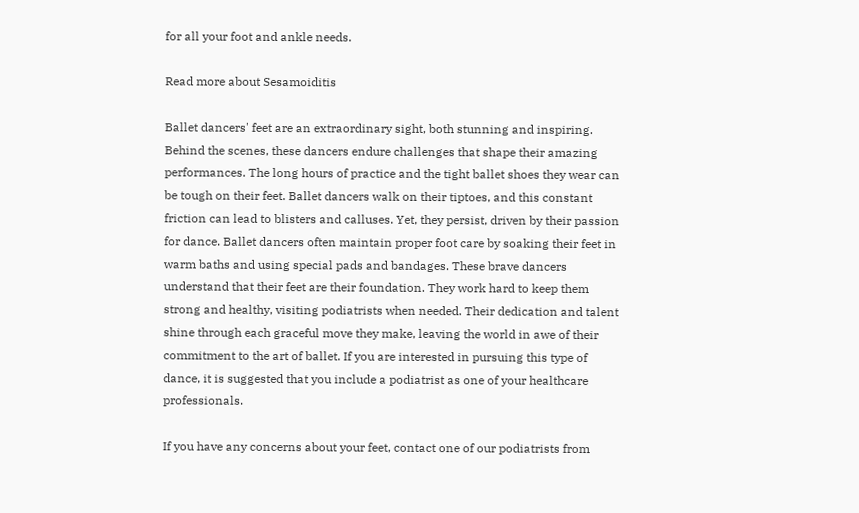for all your foot and ankle needs.

Read more about Sesamoiditis

Ballet dancers' feet are an extraordinary sight, both stunning and inspiring. Behind the scenes, these dancers endure challenges that shape their amazing performances. The long hours of practice and the tight ballet shoes they wear can be tough on their feet. Ballet dancers walk on their tiptoes, and this constant friction can lead to blisters and calluses. Yet, they persist, driven by their passion for dance. Ballet dancers often maintain proper foot care by soaking their feet in warm baths and using special pads and bandages. These brave dancers understand that their feet are their foundation. They work hard to keep them strong and healthy, visiting podiatrists when needed. Their dedication and talent shine through each graceful move they make, leaving the world in awe of their commitment to the art of ballet. If you are interested in pursuing this type of dance, it is suggested that you include a podiatrist as one of your healthcare professionals.

If you have any concerns about your feet, contact one of our podiatrists from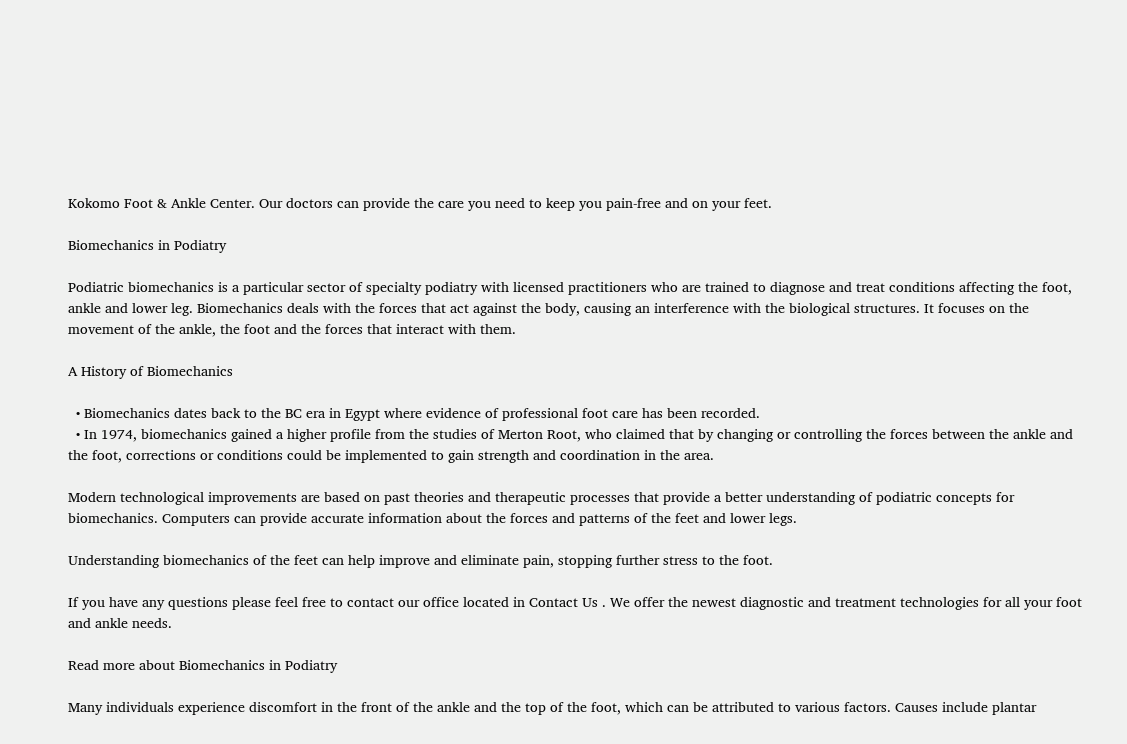Kokomo Foot & Ankle Center. Our doctors can provide the care you need to keep you pain-free and on your feet.

Biomechanics in Podiatry

Podiatric biomechanics is a particular sector of specialty podiatry with licensed practitioners who are trained to diagnose and treat conditions affecting the foot, ankle and lower leg. Biomechanics deals with the forces that act against the body, causing an interference with the biological structures. It focuses on the movement of the ankle, the foot and the forces that interact with them.

A History of Biomechanics

  • Biomechanics dates back to the BC era in Egypt where evidence of professional foot care has been recorded.
  • In 1974, biomechanics gained a higher profile from the studies of Merton Root, who claimed that by changing or controlling the forces between the ankle and the foot, corrections or conditions could be implemented to gain strength and coordination in the area.

Modern technological improvements are based on past theories and therapeutic processes that provide a better understanding of podiatric concepts for biomechanics. Computers can provide accurate information about the forces and patterns of the feet and lower legs.

Understanding biomechanics of the feet can help improve and eliminate pain, stopping further stress to the foot.

If you have any questions please feel free to contact our office located in Contact Us . We offer the newest diagnostic and treatment technologies for all your foot and ankle needs.

Read more about Biomechanics in Podiatry

Many individuals experience discomfort in the front of the ankle and the top of the foot, which can be attributed to various factors. Causes include plantar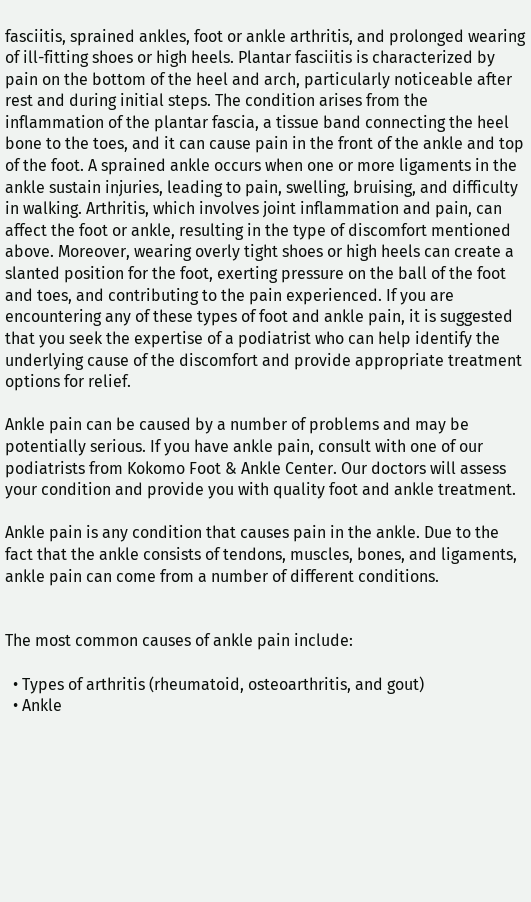fasciitis, sprained ankles, foot or ankle arthritis, and prolonged wearing of ill-fitting shoes or high heels. Plantar fasciitis is characterized by pain on the bottom of the heel and arch, particularly noticeable after rest and during initial steps. The condition arises from the inflammation of the plantar fascia, a tissue band connecting the heel bone to the toes, and it can cause pain in the front of the ankle and top of the foot. A sprained ankle occurs when one or more ligaments in the ankle sustain injuries, leading to pain, swelling, bruising, and difficulty in walking. Arthritis, which involves joint inflammation and pain, can affect the foot or ankle, resulting in the type of discomfort mentioned above. Moreover, wearing overly tight shoes or high heels can create a slanted position for the foot, exerting pressure on the ball of the foot and toes, and contributing to the pain experienced. If you are encountering any of these types of foot and ankle pain, it is suggested that you seek the expertise of a podiatrist who can help identify the underlying cause of the discomfort and provide appropriate treatment options for relief.

Ankle pain can be caused by a number of problems and may be potentially serious. If you have ankle pain, consult with one of our podiatrists from Kokomo Foot & Ankle Center. Our doctors will assess your condition and provide you with quality foot and ankle treatment.

Ankle pain is any condition that causes pain in the ankle. Due to the fact that the ankle consists of tendons, muscles, bones, and ligaments, ankle pain can come from a number of different conditions.


The most common causes of ankle pain include:

  • Types of arthritis (rheumatoid, osteoarthritis, and gout)
  • Ankle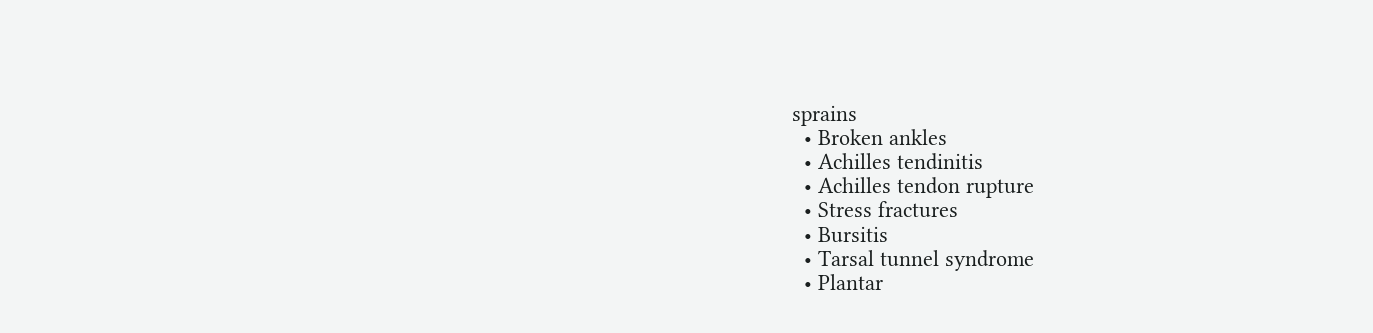sprains
  • Broken ankles
  • Achilles tendinitis
  • Achilles tendon rupture
  • Stress fractures
  • Bursitis
  • Tarsal tunnel syndrome
  • Plantar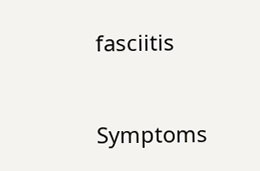fasciitis


Symptoms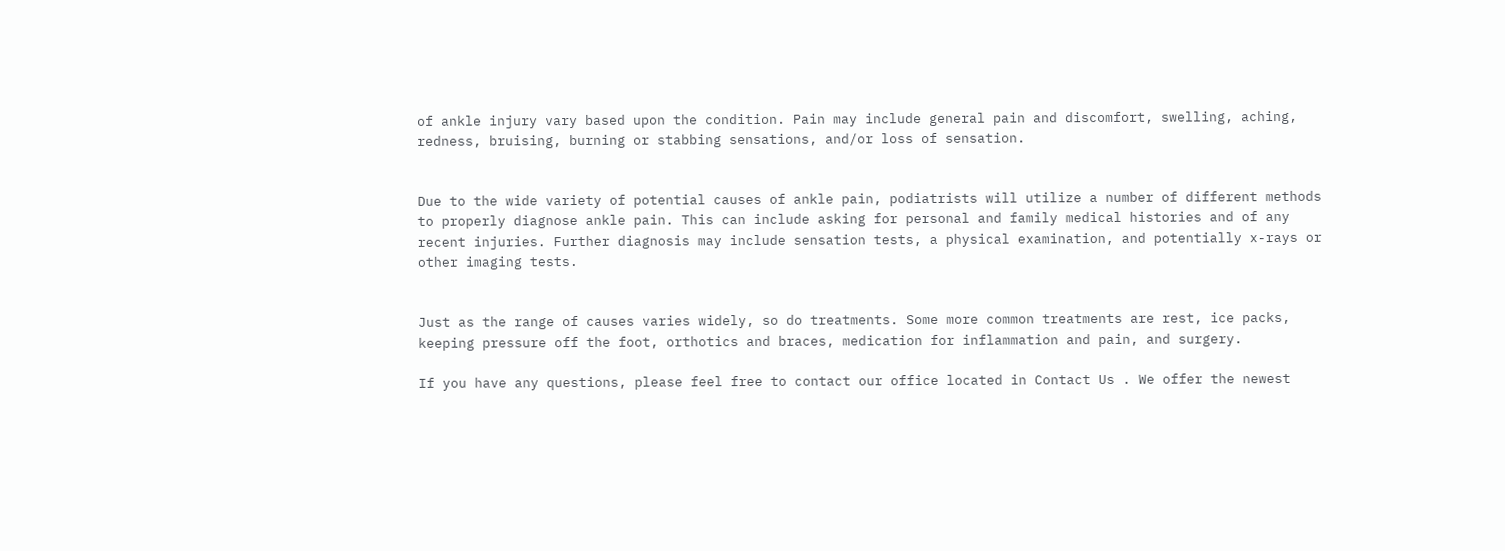of ankle injury vary based upon the condition. Pain may include general pain and discomfort, swelling, aching, redness, bruising, burning or stabbing sensations, and/or loss of sensation.


Due to the wide variety of potential causes of ankle pain, podiatrists will utilize a number of different methods to properly diagnose ankle pain. This can include asking for personal and family medical histories and of any recent injuries. Further diagnosis may include sensation tests, a physical examination, and potentially x-rays or other imaging tests.


Just as the range of causes varies widely, so do treatments. Some more common treatments are rest, ice packs, keeping pressure off the foot, orthotics and braces, medication for inflammation and pain, and surgery.

If you have any questions, please feel free to contact our office located in Contact Us . We offer the newest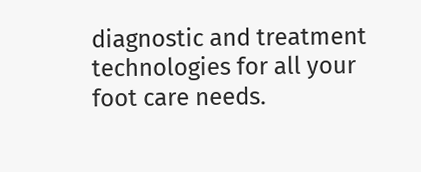diagnostic and treatment technologies for all your foot care needs.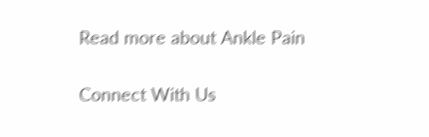Read more about Ankle Pain

Connect With Us